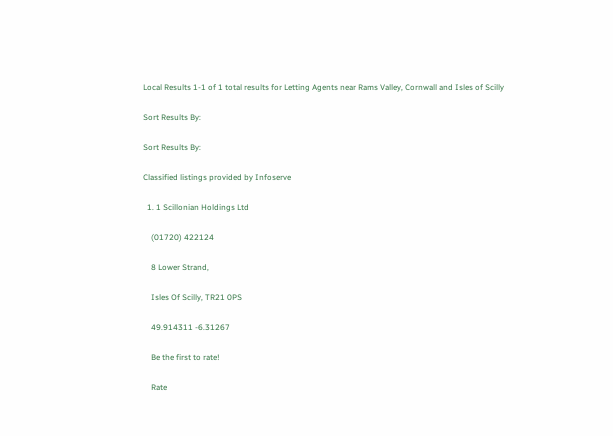Local Results 1-1 of 1 total results for Letting Agents near Rams Valley, Cornwall and Isles of Scilly

Sort Results By:

Sort Results By:

Classified listings provided by Infoserve

  1. 1 Scillonian Holdings Ltd

    (01720) 422124

    8 Lower Strand,

    Isles Of Scilly, TR21 0PS

    49.914311 -6.31267

    Be the first to rate!

    Rate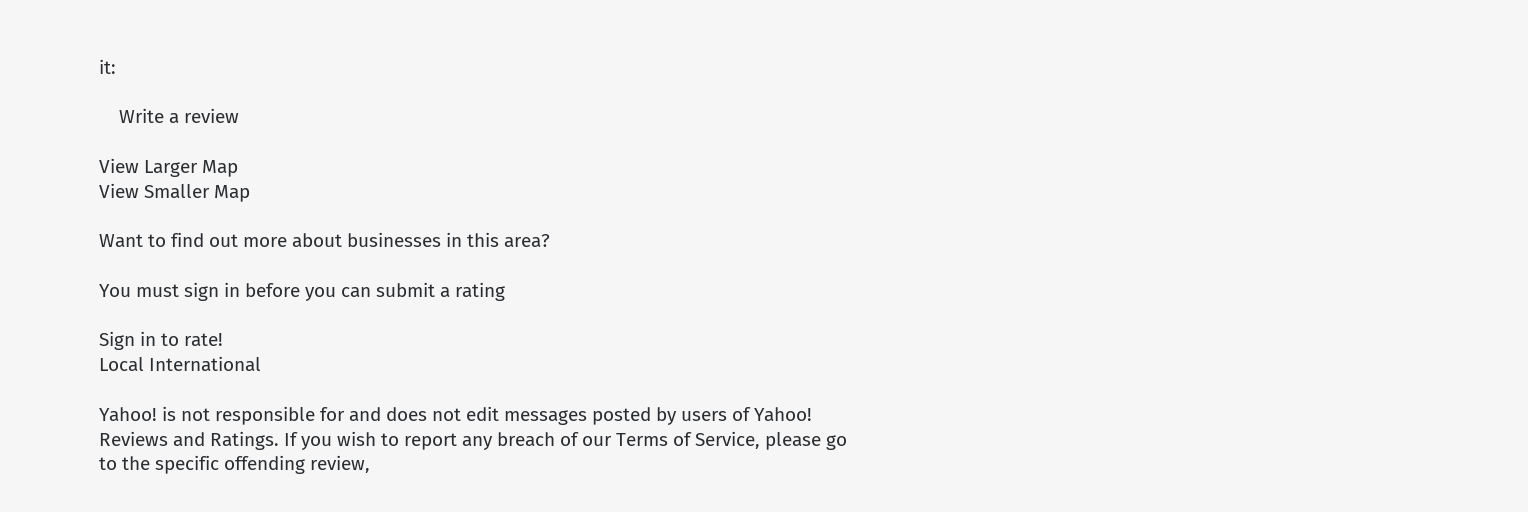it:

    Write a review

View Larger Map
View Smaller Map

Want to find out more about businesses in this area?

You must sign in before you can submit a rating

Sign in to rate!
Local International

Yahoo! is not responsible for and does not edit messages posted by users of Yahoo! Reviews and Ratings. If you wish to report any breach of our Terms of Service, please go to the specific offending review,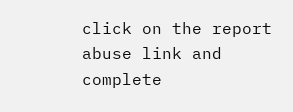click on the report abuse link and complete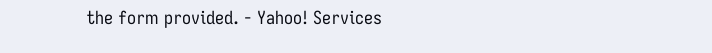the form provided. - Yahoo! Services